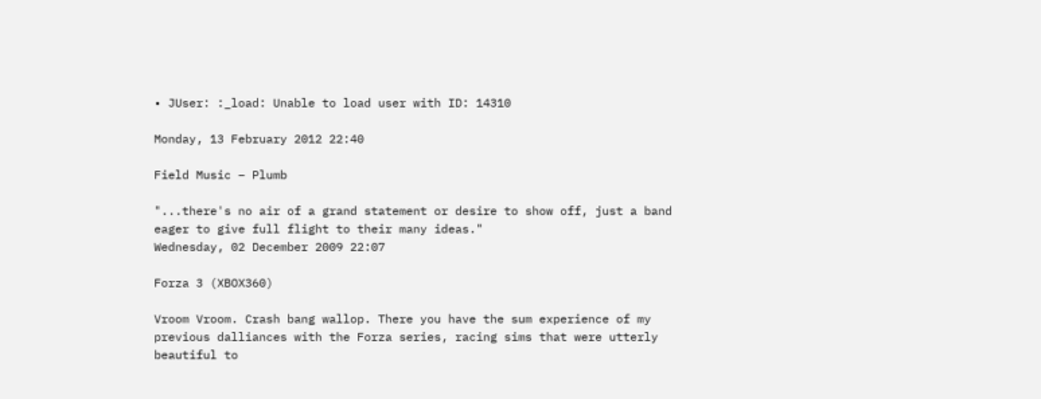• JUser: :_load: Unable to load user with ID: 14310

Monday, 13 February 2012 22:40

Field Music – Plumb

"...there's no air of a grand statement or desire to show off, just a band eager to give full flight to their many ideas."
Wednesday, 02 December 2009 22:07

Forza 3 (XBOX360)

Vroom Vroom. Crash bang wallop. There you have the sum experience of my previous dalliances with the Forza series, racing sims that were utterly beautiful to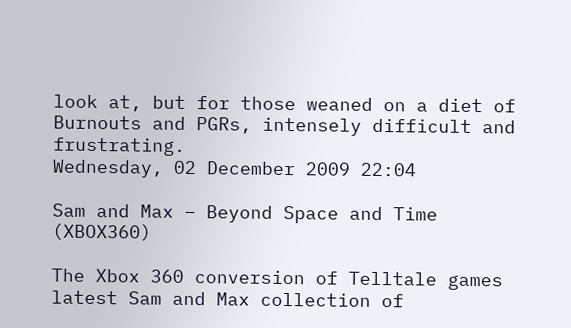look at, but for those weaned on a diet of Burnouts and PGRs, intensely difficult and frustrating.
Wednesday, 02 December 2009 22:04

Sam and Max – Beyond Space and Time (XBOX360)

The Xbox 360 conversion of Telltale games latest Sam and Max collection of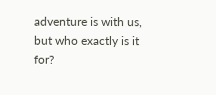adventure is with us, but who exactly is it for?